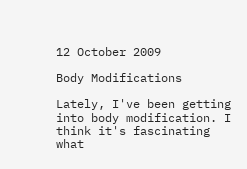12 October 2009

Body Modifications

Lately, I've been getting into body modification. I think it's fascinating what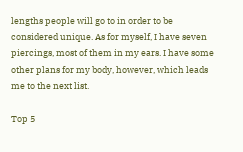lengths people will go to in order to be considered unique. As for myself, I have seven piercings, most of them in my ears. I have some other plans for my body, however, which leads me to the next list.

Top 5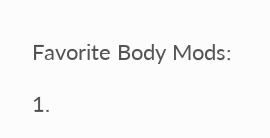Favorite Body Mods:

1.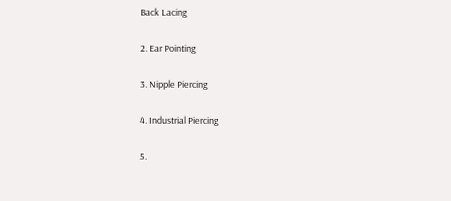Back Lacing

2. Ear Pointing

3. Nipple Piercing

4. Industrial Piercing

5.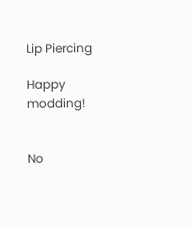Lip Piercing

Happy modding!


No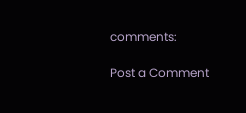comments:

Post a Comment